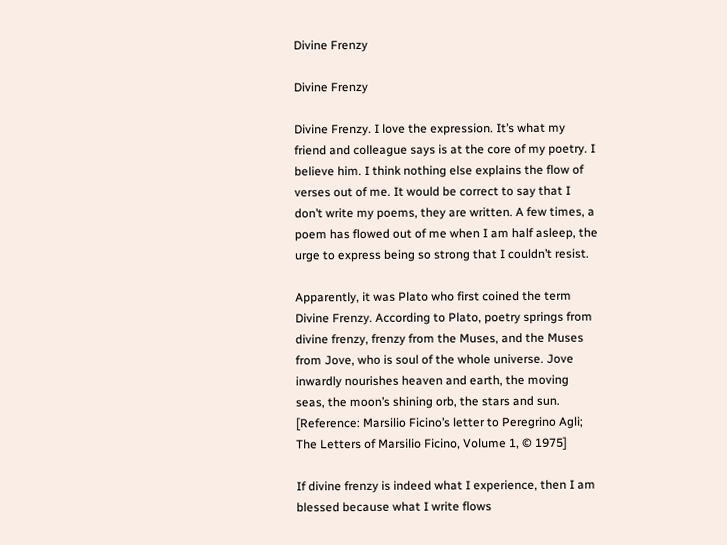Divine Frenzy

Divine Frenzy

Divine Frenzy. I love the expression. It’s what my friend and colleague says is at the core of my poetry. I believe him. I think nothing else explains the flow of verses out of me. It would be correct to say that I don’t write my poems, they are written. A few times, a poem has flowed out of me when I am half asleep, the urge to express being so strong that I couldn’t resist.

Apparently, it was Plato who first coined the term Divine Frenzy. According to Plato, poetry springs from divine frenzy, frenzy from the Muses, and the Muses from Jove, who is soul of the whole universe. Jove inwardly nourishes heaven and earth, the moving seas, the moon’s shining orb, the stars and sun. [Reference: Marsilio Ficino’s letter to Peregrino Agli; The Letters of Marsilio Ficino, Volume 1, © 1975]

If divine frenzy is indeed what I experience, then I am blessed because what I write flows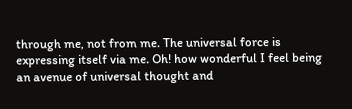through me, not from me. The universal force is expressing itself via me. Oh! how wonderful I feel being an avenue of universal thought and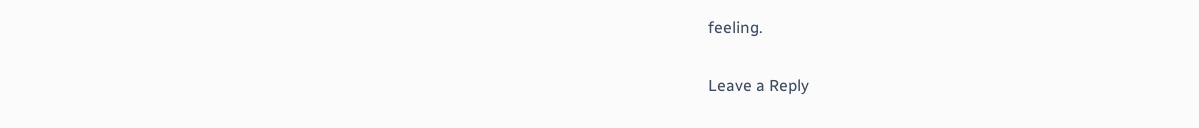feeling.

Leave a Reply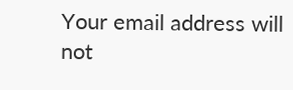Your email address will not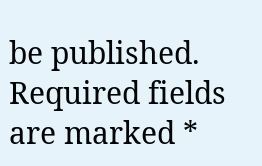be published. Required fields are marked *